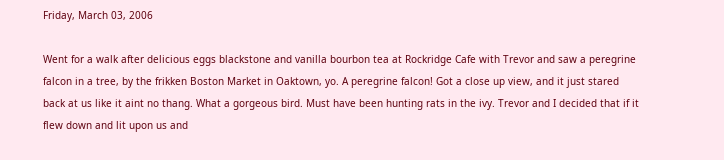Friday, March 03, 2006

Went for a walk after delicious eggs blackstone and vanilla bourbon tea at Rockridge Cafe with Trevor and saw a peregrine falcon in a tree, by the frikken Boston Market in Oaktown, yo. A peregrine falcon! Got a close up view, and it just stared back at us like it aint no thang. What a gorgeous bird. Must have been hunting rats in the ivy. Trevor and I decided that if it flew down and lit upon us and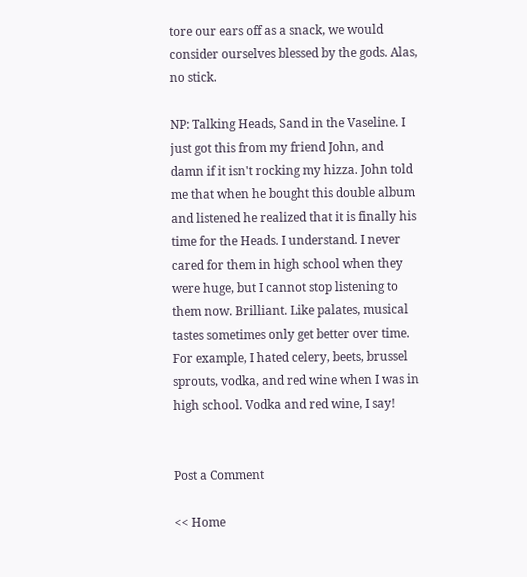tore our ears off as a snack, we would consider ourselves blessed by the gods. Alas, no stick.

NP: Talking Heads, Sand in the Vaseline. I just got this from my friend John, and damn if it isn't rocking my hizza. John told me that when he bought this double album and listened he realized that it is finally his time for the Heads. I understand. I never cared for them in high school when they were huge, but I cannot stop listening to them now. Brilliant. Like palates, musical tastes sometimes only get better over time. For example, I hated celery, beets, brussel sprouts, vodka, and red wine when I was in high school. Vodka and red wine, I say!


Post a Comment

<< Home